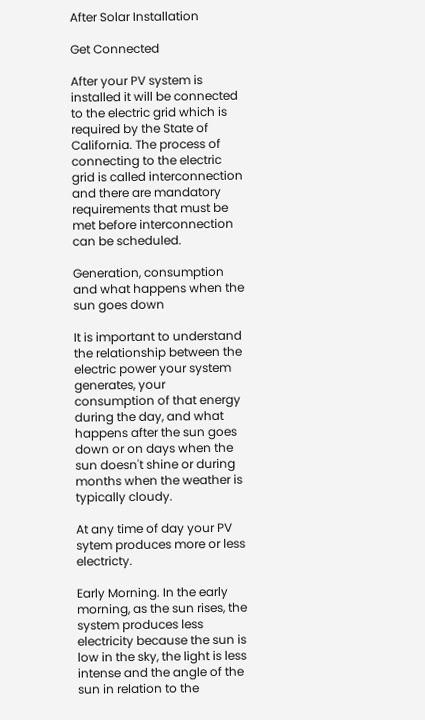After Solar Installation

Get Connected

After your PV system is installed it will be connected to the electric grid which is required by the State of California. The process of connecting to the electric grid is called interconnection and there are mandatory requirements that must be met before interconnection can be scheduled.

Generation, consumption and what happens when the sun goes down

It is important to understand the relationship between the electric power your system generates, your consumption of that energy during the day, and what happens after the sun goes down or on days when the sun doesn't shine or during months when the weather is typically cloudy.

At any time of day your PV sytem produces more or less electricty.

Early Morning. In the early morning, as the sun rises, the system produces less electricity because the sun is low in the sky, the light is less intense and the angle of the sun in relation to the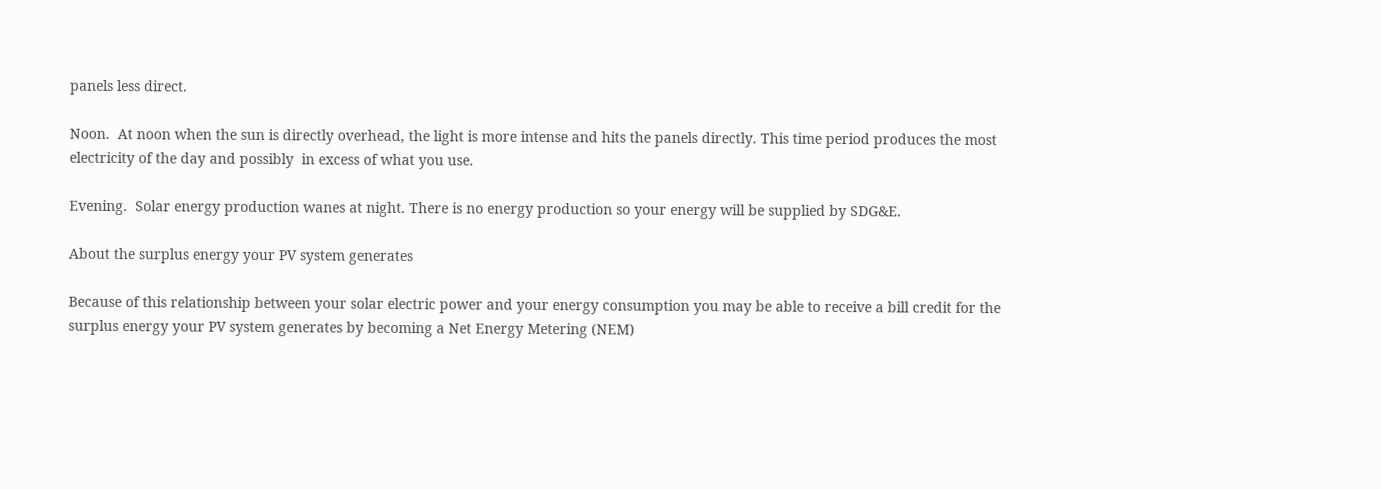panels less direct.

Noon.  At noon when the sun is directly overhead, the light is more intense and hits the panels directly. This time period produces the most electricity of the day and possibly  in excess of what you use.

Evening.  Solar energy production wanes at night. There is no energy production so your energy will be supplied by SDG&E.

About the surplus energy your PV system generates

Because of this relationship between your solar electric power and your energy consumption you may be able to receive a bill credit for the surplus energy your PV system generates by becoming a Net Energy Metering (NEM)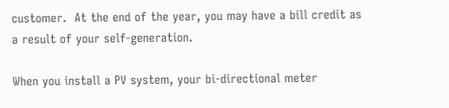customer.  At the end of the year, you may have a bill credit as a result of your self-generation.

When you install a PV system, your bi-directional meter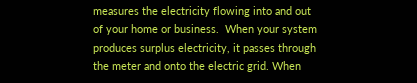measures the electricity flowing into and out of your home or business.  When your system produces surplus electricity, it passes through the meter and onto the electric grid. When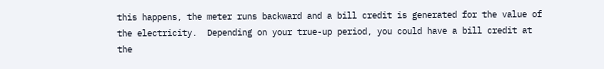this happens, the meter runs backward and a bill credit is generated for the value of the electricity.  Depending on your true-up period, you could have a bill credit at the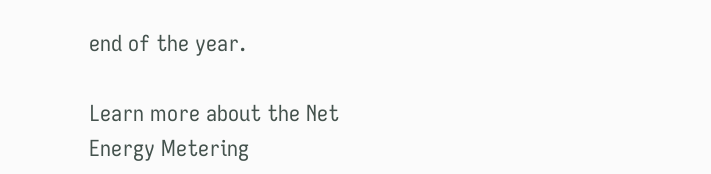end of the year.

Learn more about the Net Energy Metering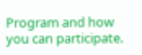Program and how you can participate.